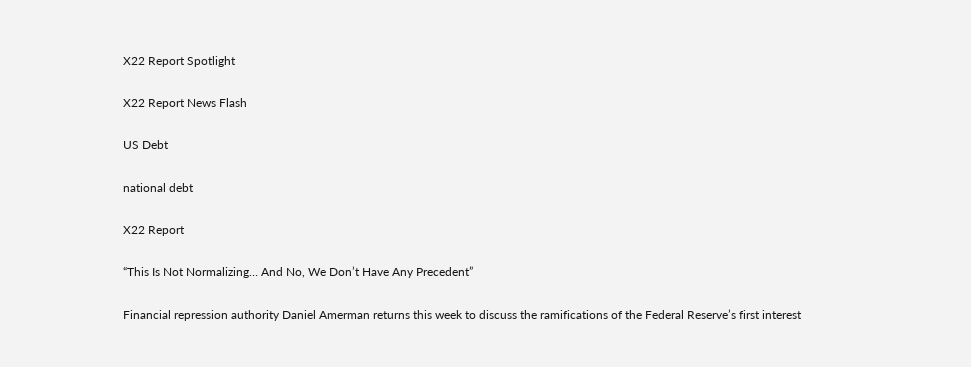X22 Report Spotlight

X22 Report News Flash

US Debt

national debt

X22 Report

“This Is Not Normalizing… And No, We Don’t Have Any Precedent”

Financial repression authority Daniel Amerman returns this week to discuss the ramifications of the Federal Reserve’s first interest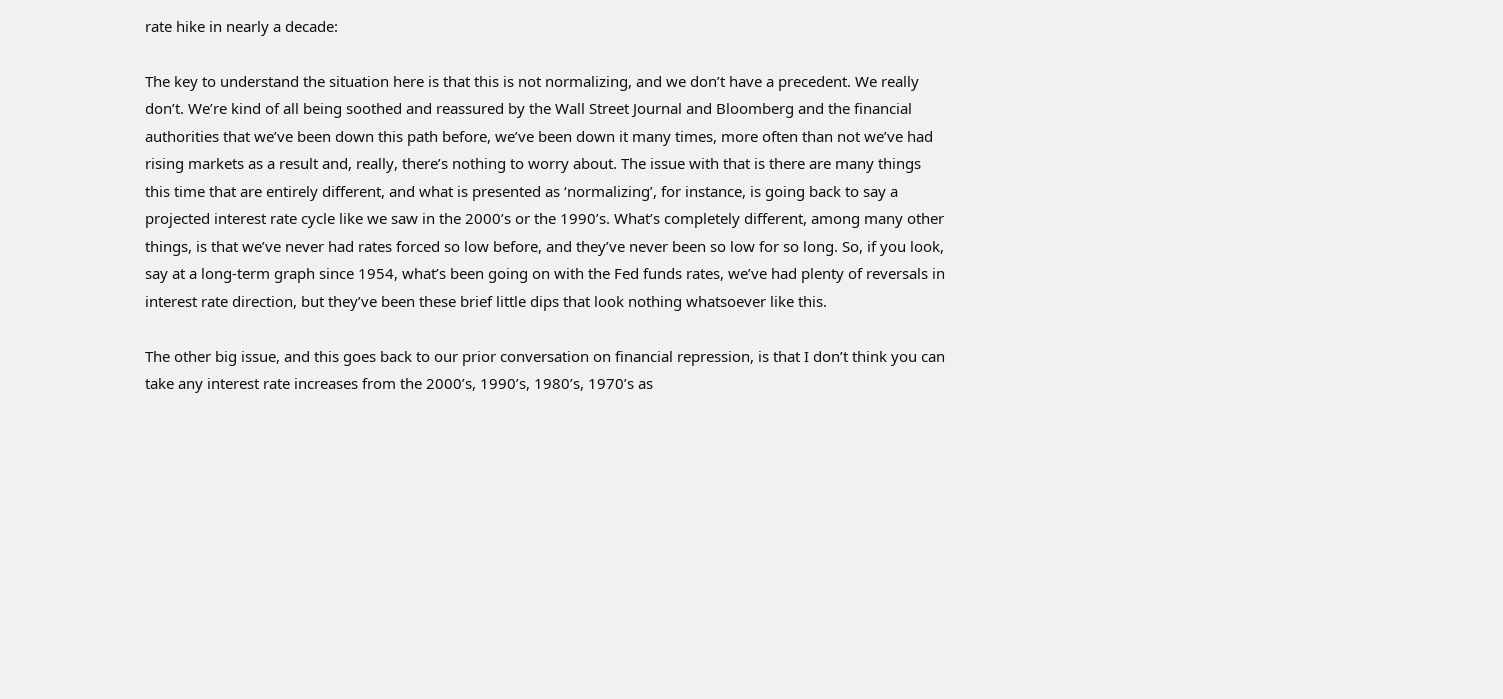rate hike in nearly a decade:

The key to understand the situation here is that this is not normalizing, and we don’t have a precedent. We really don’t. We’re kind of all being soothed and reassured by the Wall Street Journal and Bloomberg and the financial authorities that we’ve been down this path before, we’ve been down it many times, more often than not we’ve had rising markets as a result and, really, there’s nothing to worry about. The issue with that is there are many things this time that are entirely different, and what is presented as ‘normalizing’, for instance, is going back to say a projected interest rate cycle like we saw in the 2000’s or the 1990’s. What’s completely different, among many other things, is that we’ve never had rates forced so low before, and they’ve never been so low for so long. So, if you look, say at a long-term graph since 1954, what’s been going on with the Fed funds rates, we’ve had plenty of reversals in interest rate direction, but they’ve been these brief little dips that look nothing whatsoever like this.

The other big issue, and this goes back to our prior conversation on financial repression, is that I don’t think you can take any interest rate increases from the 2000’s, 1990’s, 1980’s, 1970’s as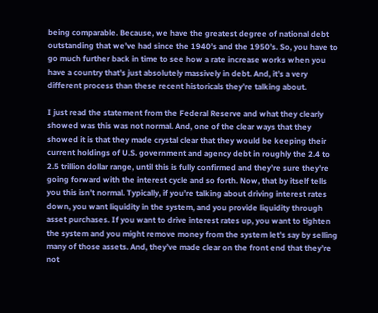being comparable. Because, we have the greatest degree of national debt outstanding that we’ve had since the 1940’s and the 1950’s. So, you have to go much further back in time to see how a rate increase works when you have a country that’s just absolutely massively in debt. And, it’s a very different process than these recent historicals they’re talking about.

I just read the statement from the Federal Reserve and what they clearly showed was this was not normal. And, one of the clear ways that they showed it is that they made crystal clear that they would be keeping their current holdings of U.S. government and agency debt in roughly the 2.4 to 2.5 trillion dollar range, until this is fully confirmed and they’re sure they’re going forward with the interest cycle and so forth. Now, that by itself tells you this isn’t normal. Typically, if you’re talking about driving interest rates down, you want liquidity in the system, and you provide liquidity through asset purchases. If you want to drive interest rates up, you want to tighten the system and you might remove money from the system let’s say by selling many of those assets. And, they’ve made clear on the front end that they’re not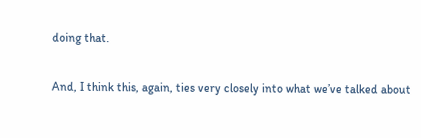doing that.

And, I think this, again, ties very closely into what we’ve talked about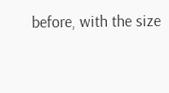before, with the size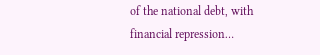of the national debt, with financial repression…